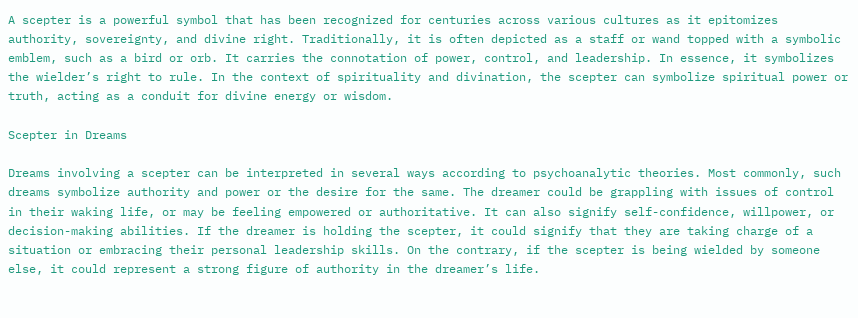A scepter is a powerful symbol that has been recognized for centuries across various cultures as it epitomizes authority, sovereignty, and divine right. Traditionally, it is often depicted as a staff or wand topped with a symbolic emblem, such as a bird or orb. It carries the connotation of power, control, and leadership. In essence, it symbolizes the wielder’s right to rule. In the context of spirituality and divination, the scepter can symbolize spiritual power or truth, acting as a conduit for divine energy or wisdom.

Scepter in Dreams

Dreams involving a scepter can be interpreted in several ways according to psychoanalytic theories. Most commonly, such dreams symbolize authority and power or the desire for the same. The dreamer could be grappling with issues of control in their waking life, or may be feeling empowered or authoritative. It can also signify self-confidence, willpower, or decision-making abilities. If the dreamer is holding the scepter, it could signify that they are taking charge of a situation or embracing their personal leadership skills. On the contrary, if the scepter is being wielded by someone else, it could represent a strong figure of authority in the dreamer’s life.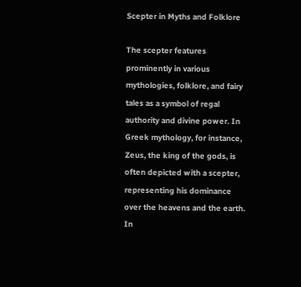Scepter in Myths and Folklore

The scepter features prominently in various mythologies, folklore, and fairy tales as a symbol of regal authority and divine power. In Greek mythology, for instance, Zeus, the king of the gods, is often depicted with a scepter, representing his dominance over the heavens and the earth. In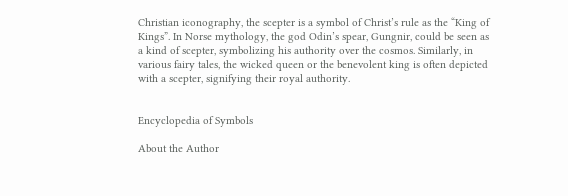Christian iconography, the scepter is a symbol of Christ’s rule as the “King of Kings”. In Norse mythology, the god Odin’s spear, Gungnir, could be seen as a kind of scepter, symbolizing his authority over the cosmos. Similarly, in various fairy tales, the wicked queen or the benevolent king is often depicted with a scepter, signifying their royal authority.


Encyclopedia of Symbols

About the Author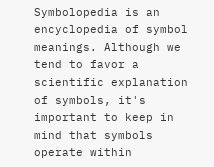Symbolopedia is an encyclopedia of symbol meanings. Although we tend to favor a scientific explanation of symbols, it's important to keep in mind that symbols operate within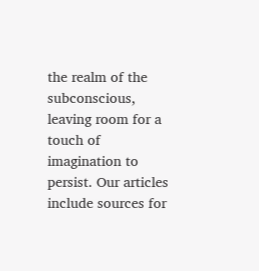the realm of the subconscious, leaving room for a touch of imagination to persist. Our articles include sources for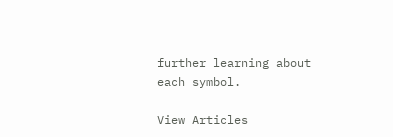further learning about each symbol.

View Articles